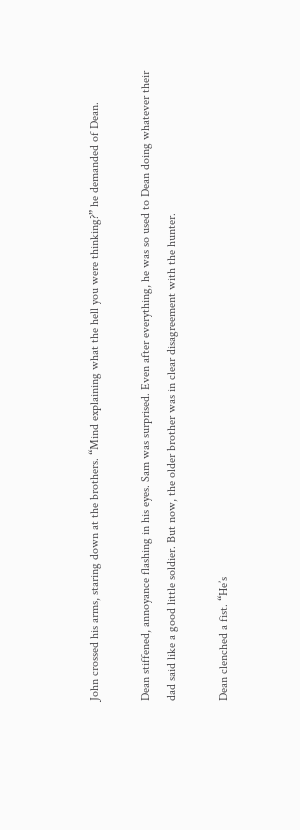John crossed his arms, staring down at the brothers. “Mind explaining what the hell you were thinking?” he demanded of Dean.

Dean stiffened, annoyance flashing in his eyes. Sam was surprised. Even after everything, he was so used to Dean doing whatever their dad said like a good little soldier. But now, the older brother was in clear disagreement with the hunter.

Dean clenched a fist. “He’s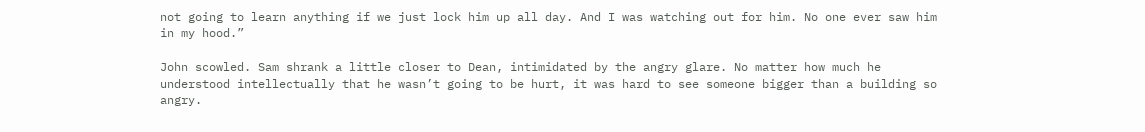not going to learn anything if we just lock him up all day. And I was watching out for him. No one ever saw him in my hood.”

John scowled. Sam shrank a little closer to Dean, intimidated by the angry glare. No matter how much he understood intellectually that he wasn’t going to be hurt, it was hard to see someone bigger than a building so angry.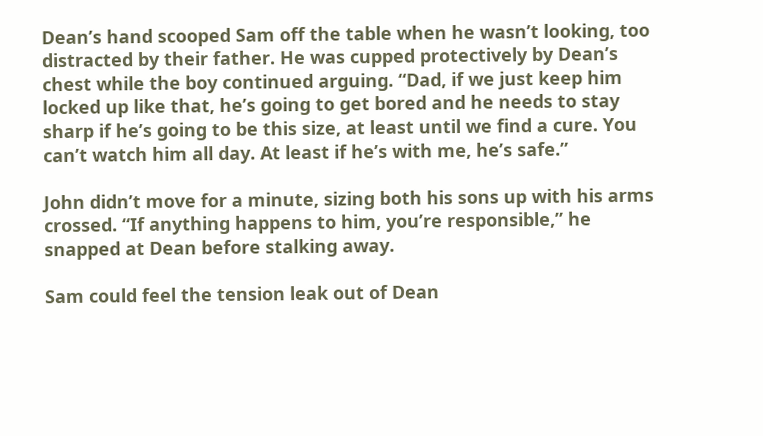Dean’s hand scooped Sam off the table when he wasn’t looking, too distracted by their father. He was cupped protectively by Dean’s chest while the boy continued arguing. “Dad, if we just keep him locked up like that, he’s going to get bored and he needs to stay sharp if he’s going to be this size, at least until we find a cure. You can’t watch him all day. At least if he’s with me, he’s safe.”

John didn’t move for a minute, sizing both his sons up with his arms crossed. “If anything happens to him, you’re responsible,” he snapped at Dean before stalking away.

Sam could feel the tension leak out of Dean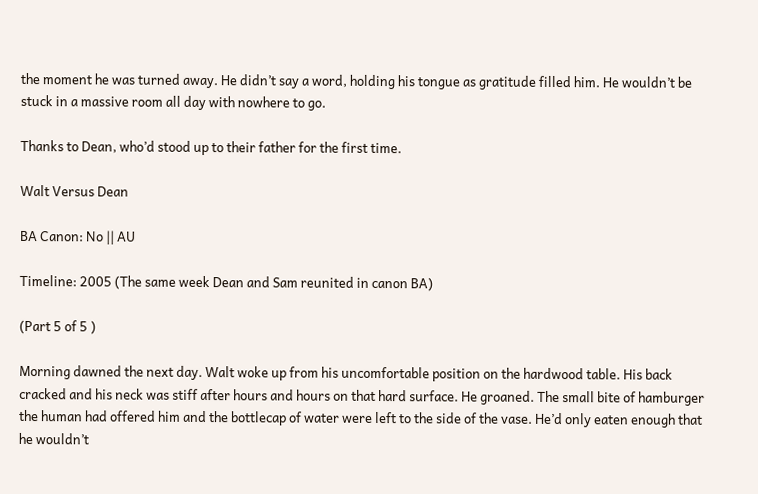the moment he was turned away. He didn’t say a word, holding his tongue as gratitude filled him. He wouldn’t be stuck in a massive room all day with nowhere to go.

Thanks to Dean, who’d stood up to their father for the first time.

Walt Versus Dean

BA Canon: No || AU

Timeline: 2005 (The same week Dean and Sam reunited in canon BA)

(Part 5 of 5 )

Morning dawned the next day. Walt woke up from his uncomfortable position on the hardwood table. His back cracked and his neck was stiff after hours and hours on that hard surface. He groaned. The small bite of hamburger the human had offered him and the bottlecap of water were left to the side of the vase. He’d only eaten enough that he wouldn’t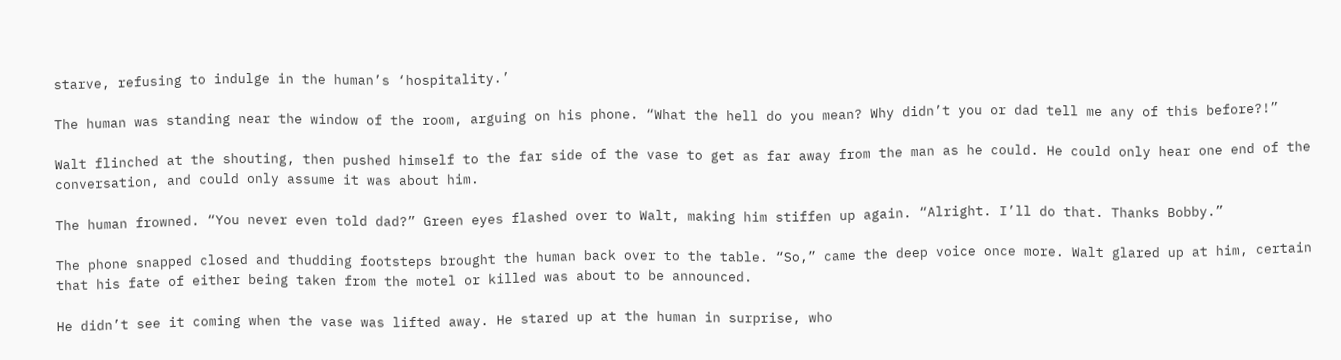starve, refusing to indulge in the human’s ‘hospitality.’

The human was standing near the window of the room, arguing on his phone. “What the hell do you mean? Why didn’t you or dad tell me any of this before?!”

Walt flinched at the shouting, then pushed himself to the far side of the vase to get as far away from the man as he could. He could only hear one end of the conversation, and could only assume it was about him.

The human frowned. “You never even told dad?” Green eyes flashed over to Walt, making him stiffen up again. “Alright. I’ll do that. Thanks Bobby.”

The phone snapped closed and thudding footsteps brought the human back over to the table. “So,” came the deep voice once more. Walt glared up at him, certain that his fate of either being taken from the motel or killed was about to be announced.

He didn’t see it coming when the vase was lifted away. He stared up at the human in surprise, who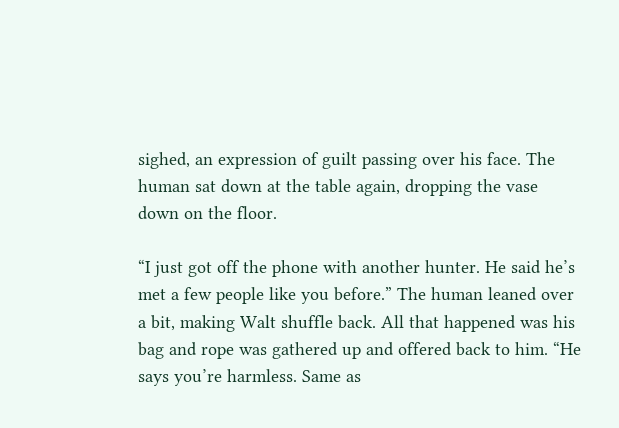sighed, an expression of guilt passing over his face. The human sat down at the table again, dropping the vase down on the floor.

“I just got off the phone with another hunter. He said he’s met a few people like you before.” The human leaned over a bit, making Walt shuffle back. All that happened was his bag and rope was gathered up and offered back to him. “He says you’re harmless. Same as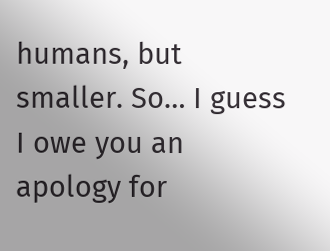humans, but smaller. So… I guess I owe you an apology for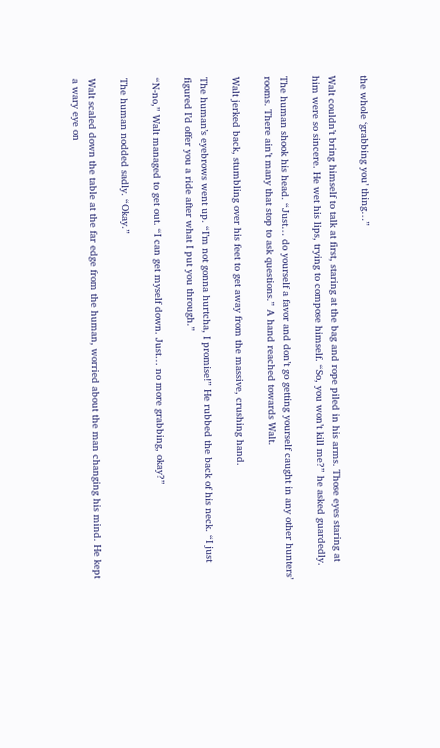the whole ‘grabbing you’ thing…”

Walt couldn’t bring himself to talk at first, staring at the bag and rope piled in his arms. Those eyes staring at him were so sincere. He wet his lips, trying to compose himself. “So, you won’t kill me?” he asked guardedly.

The human shook his head. “Just… do yourself a favor and don’t go getting yourself caught in any other hunters’ rooms. There ain’t many that stop to ask questions.” A hand reached towards Walt.

Walt jerked back, stumbling over his feet to get away from the massive, crushing hand.

The human’s eyebrows went up. “I’m not gonna hurtcha, I promise!” He rubbed the back of his neck. “I just figured I’d offer you a ride after what I put you through.”

“N-no,” Walt managed to get out. “I can get myself down. Just… no more grabbing, okay?”

The human nodded sadly. “Okay.”

Walt scaled down the table at the far edge from the human, worried about the man changing his mind. He kept a wary eye on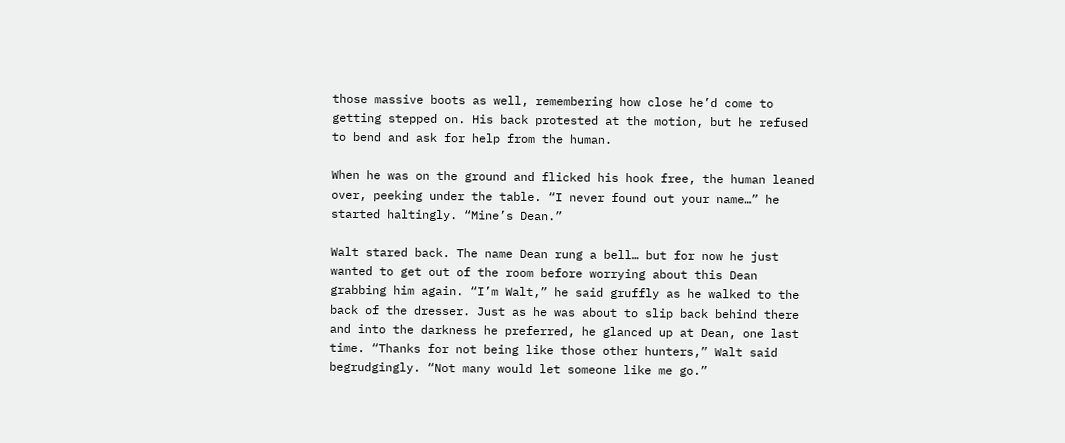those massive boots as well, remembering how close he’d come to getting stepped on. His back protested at the motion, but he refused to bend and ask for help from the human.

When he was on the ground and flicked his hook free, the human leaned over, peeking under the table. “I never found out your name…” he started haltingly. “Mine’s Dean.”

Walt stared back. The name Dean rung a bell… but for now he just wanted to get out of the room before worrying about this Dean grabbing him again. “I’m Walt,” he said gruffly as he walked to the back of the dresser. Just as he was about to slip back behind there and into the darkness he preferred, he glanced up at Dean, one last time. “Thanks for not being like those other hunters,” Walt said begrudgingly. “Not many would let someone like me go.”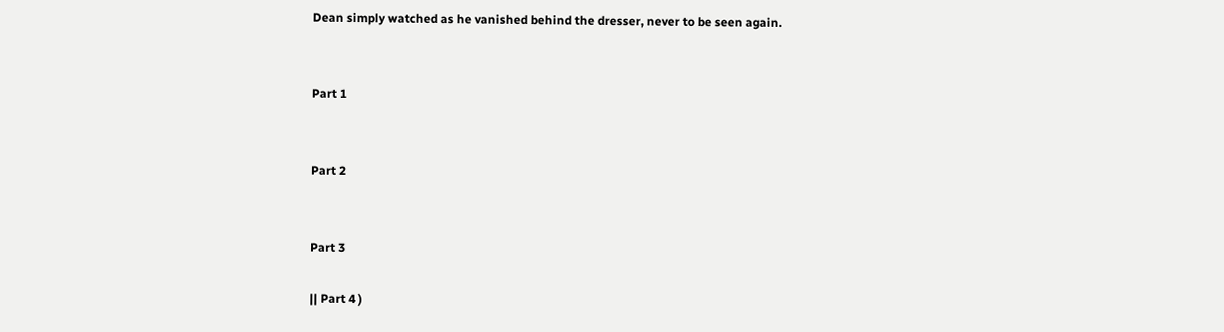Dean simply watched as he vanished behind the dresser, never to be seen again.


Part 1


Part 2


Part 3

|| Part 4 )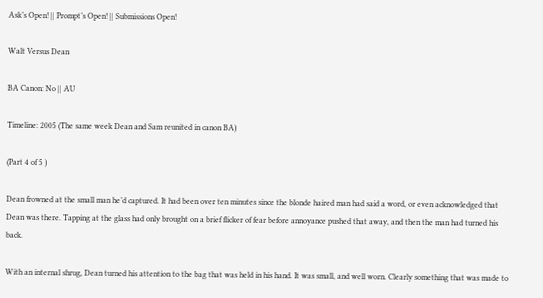Ask’s Open! || Prompt’s Open! || Submissions Open!

Walt Versus Dean

BA Canon: No || AU

Timeline: 2005 (The same week Dean and Sam reunited in canon BA)

(Part 4 of 5 )

Dean frowned at the small man he’d captured. It had been over ten minutes since the blonde haired man had said a word, or even acknowledged that Dean was there. Tapping at the glass had only brought on a brief flicker of fear before annoyance pushed that away, and then the man had turned his back.

With an internal shrug, Dean turned his attention to the bag that was held in his hand. It was small, and well worn. Clearly something that was made to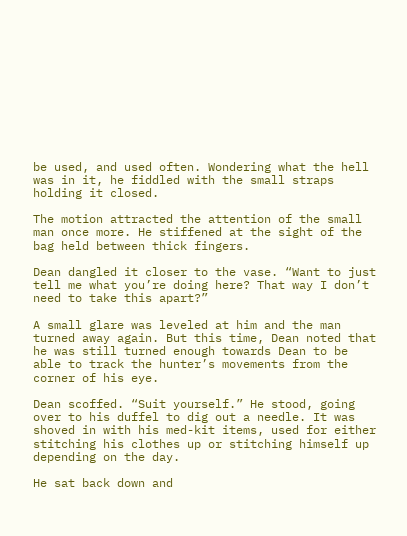be used, and used often. Wondering what the hell was in it, he fiddled with the small straps holding it closed.

The motion attracted the attention of the small man once more. He stiffened at the sight of the bag held between thick fingers.

Dean dangled it closer to the vase. “Want to just tell me what you’re doing here? That way I don’t need to take this apart?”

A small glare was leveled at him and the man turned away again. But this time, Dean noted that he was still turned enough towards Dean to be able to track the hunter’s movements from the corner of his eye.

Dean scoffed. “Suit yourself.” He stood, going over to his duffel to dig out a needle. It was shoved in with his med-kit items, used for either stitching his clothes up or stitching himself up depending on the day.

He sat back down and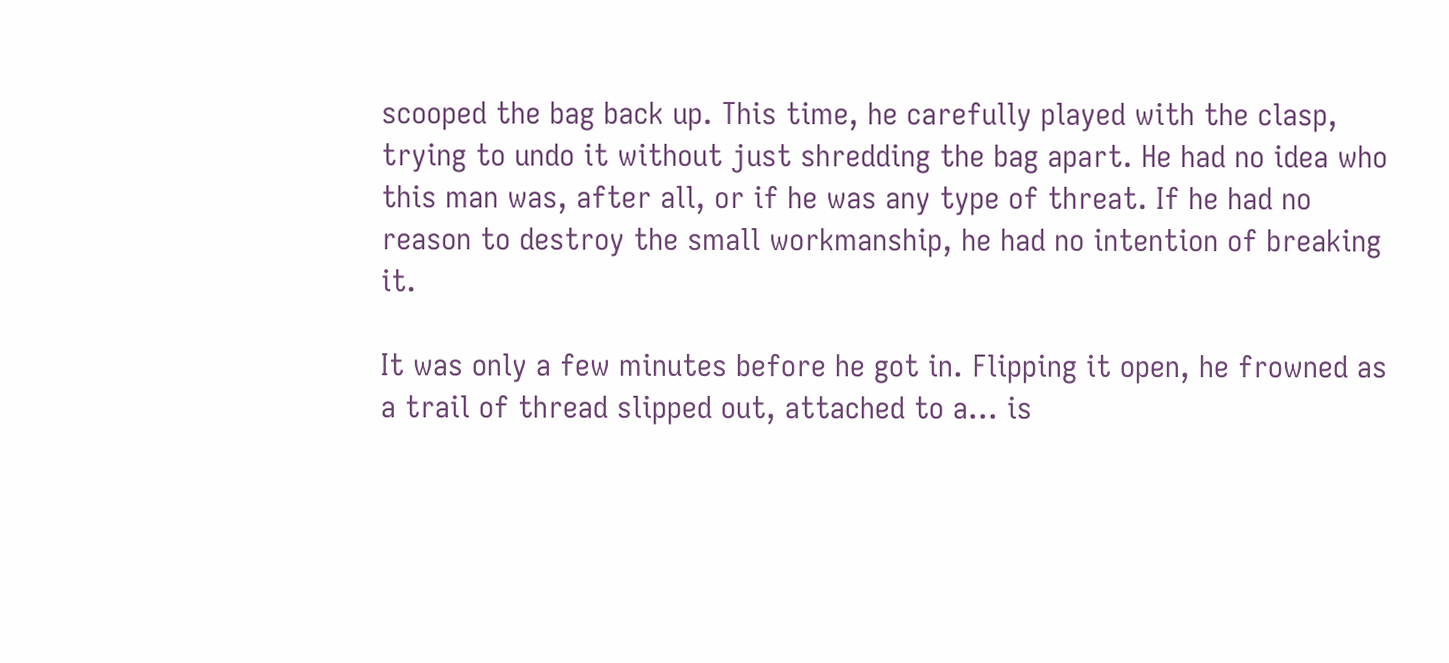scooped the bag back up. This time, he carefully played with the clasp, trying to undo it without just shredding the bag apart. He had no idea who this man was, after all, or if he was any type of threat. If he had no reason to destroy the small workmanship, he had no intention of breaking it.

It was only a few minutes before he got in. Flipping it open, he frowned as a trail of thread slipped out, attached to a… is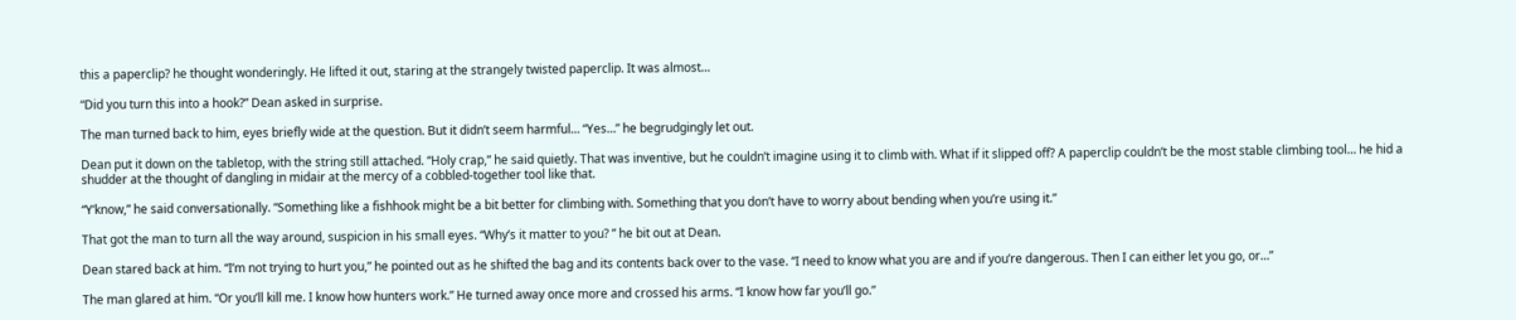this a paperclip? he thought wonderingly. He lifted it out, staring at the strangely twisted paperclip. It was almost…

“Did you turn this into a hook?” Dean asked in surprise.

The man turned back to him, eyes briefly wide at the question. But it didn’t seem harmful… “Yes…” he begrudgingly let out.

Dean put it down on the tabletop, with the string still attached. “Holy crap,” he said quietly. That was inventive, but he couldn’t imagine using it to climb with. What if it slipped off? A paperclip couldn’t be the most stable climbing tool… he hid a shudder at the thought of dangling in midair at the mercy of a cobbled-together tool like that.

“Y’know,” he said conversationally. “Something like a fishhook might be a bit better for climbing with. Something that you don’t have to worry about bending when you’re using it.”

That got the man to turn all the way around, suspicion in his small eyes. “Why’s it matter to you? ” he bit out at Dean.

Dean stared back at him. “I’m not trying to hurt you,” he pointed out as he shifted the bag and its contents back over to the vase. “I need to know what you are and if you’re dangerous. Then I can either let you go, or…”

The man glared at him. “Or you’ll kill me. I know how hunters work.” He turned away once more and crossed his arms. “I know how far you’ll go.”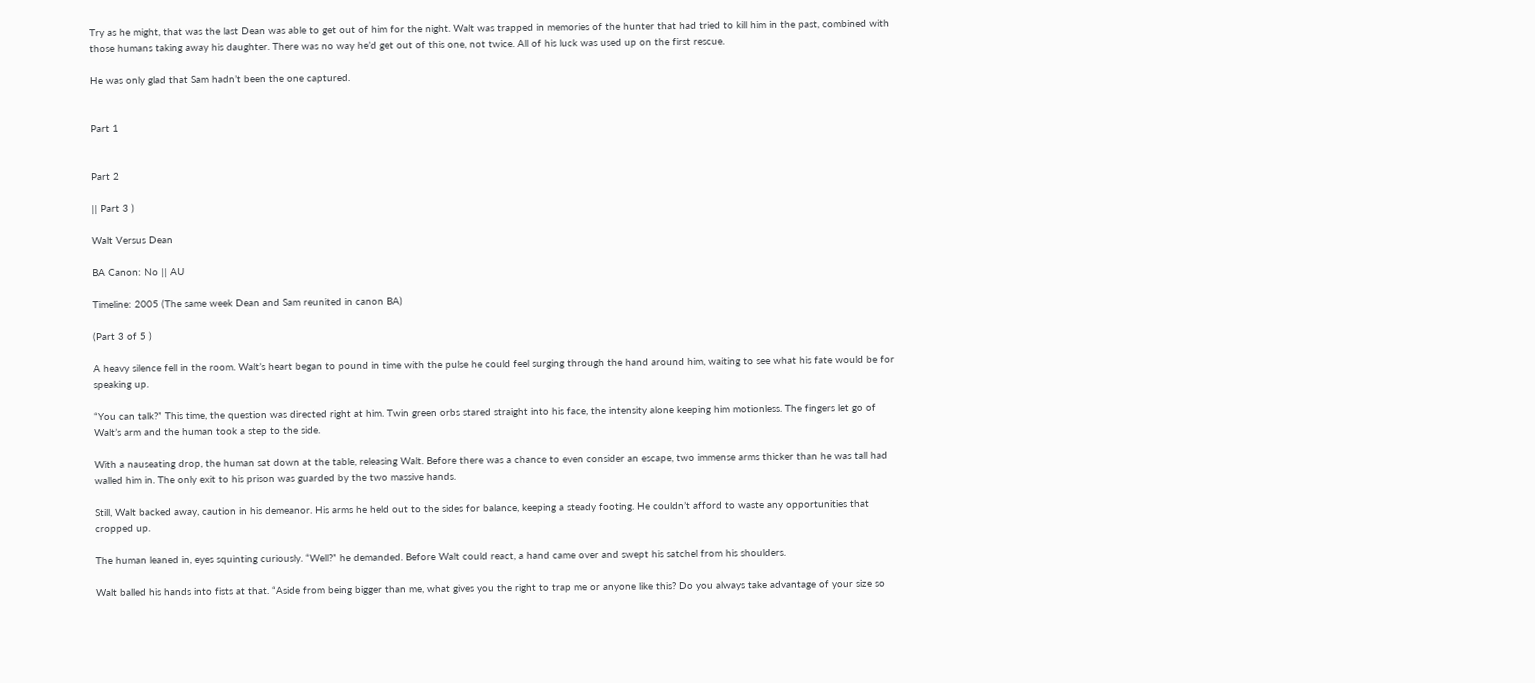Try as he might, that was the last Dean was able to get out of him for the night. Walt was trapped in memories of the hunter that had tried to kill him in the past, combined with those humans taking away his daughter. There was no way he’d get out of this one, not twice. All of his luck was used up on the first rescue.

He was only glad that Sam hadn’t been the one captured.


Part 1


Part 2

|| Part 3 )

Walt Versus Dean

BA Canon: No || AU

Timeline: 2005 (The same week Dean and Sam reunited in canon BA)

(Part 3 of 5 )

A heavy silence fell in the room. Walt’s heart began to pound in time with the pulse he could feel surging through the hand around him, waiting to see what his fate would be for speaking up.

“You can talk?” This time, the question was directed right at him. Twin green orbs stared straight into his face, the intensity alone keeping him motionless. The fingers let go of Walt’s arm and the human took a step to the side.

With a nauseating drop, the human sat down at the table, releasing Walt. Before there was a chance to even consider an escape, two immense arms thicker than he was tall had walled him in. The only exit to his prison was guarded by the two massive hands.

Still, Walt backed away, caution in his demeanor. His arms he held out to the sides for balance, keeping a steady footing. He couldn’t afford to waste any opportunities that cropped up.

The human leaned in, eyes squinting curiously. “Well?” he demanded. Before Walt could react, a hand came over and swept his satchel from his shoulders.

Walt balled his hands into fists at that. “Aside from being bigger than me, what gives you the right to trap me or anyone like this? Do you always take advantage of your size so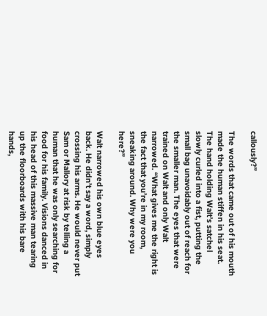callously?”

The words that came out of his mouth made the human stiffen in his seat. The hand holding Walt’s satchel slowly curled into a fist, putting the small bag unavoidably out of reach for the smaller man. The eyes that were trained on Walt and only Walt narrowed. “What gives me the right is the fact that you’re in my room, sneaking around. Why were you here?”

Walt narrowed his own blue eyes back. He didn’t say a word, simply crossing his arms. He would never put Sam or Mallory at risk by telling a human that he was only searching for food for his family. Visions danced in his head of this massive man tearing up the floorboards with his bare hands,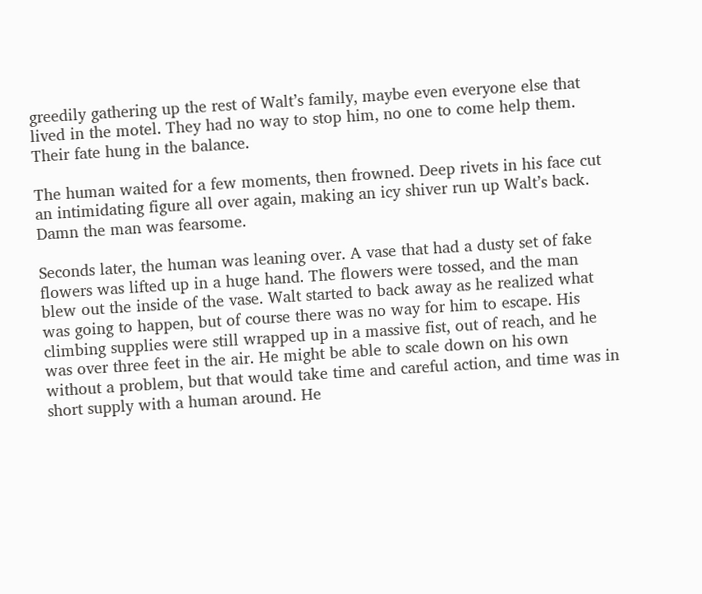greedily gathering up the rest of Walt’s family, maybe even everyone else that lived in the motel. They had no way to stop him, no one to come help them. Their fate hung in the balance.

The human waited for a few moments, then frowned. Deep rivets in his face cut an intimidating figure all over again, making an icy shiver run up Walt’s back. Damn the man was fearsome.

Seconds later, the human was leaning over. A vase that had a dusty set of fake flowers was lifted up in a huge hand. The flowers were tossed, and the man blew out the inside of the vase. Walt started to back away as he realized what was going to happen, but of course there was no way for him to escape. His climbing supplies were still wrapped up in a massive fist, out of reach, and he was over three feet in the air. He might be able to scale down on his own without a problem, but that would take time and careful action, and time was in short supply with a human around. He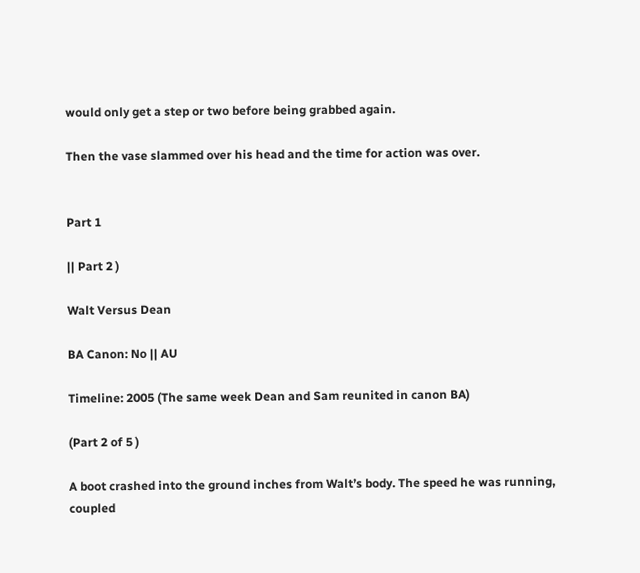would only get a step or two before being grabbed again.

Then the vase slammed over his head and the time for action was over.


Part 1

|| Part 2 )

Walt Versus Dean

BA Canon: No || AU

Timeline: 2005 (The same week Dean and Sam reunited in canon BA)

(Part 2 of 5 )

A boot crashed into the ground inches from Walt’s body. The speed he was running, coupled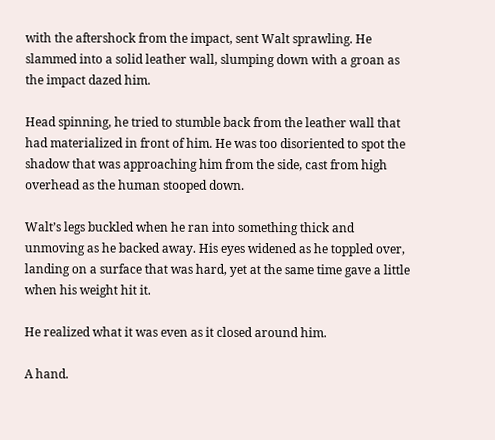with the aftershock from the impact, sent Walt sprawling. He slammed into a solid leather wall, slumping down with a groan as the impact dazed him.

Head spinning, he tried to stumble back from the leather wall that had materialized in front of him. He was too disoriented to spot the shadow that was approaching him from the side, cast from high overhead as the human stooped down.

Walt’s legs buckled when he ran into something thick and unmoving as he backed away. His eyes widened as he toppled over, landing on a surface that was hard, yet at the same time gave a little when his weight hit it.

He realized what it was even as it closed around him.

A hand.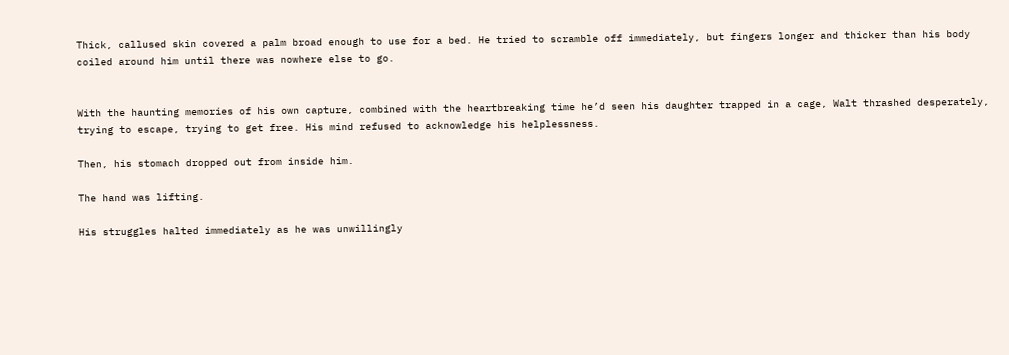Thick, callused skin covered a palm broad enough to use for a bed. He tried to scramble off immediately, but fingers longer and thicker than his body coiled around him until there was nowhere else to go.


With the haunting memories of his own capture, combined with the heartbreaking time he’d seen his daughter trapped in a cage, Walt thrashed desperately, trying to escape, trying to get free. His mind refused to acknowledge his helplessness.

Then, his stomach dropped out from inside him.

The hand was lifting.

His struggles halted immediately as he was unwillingly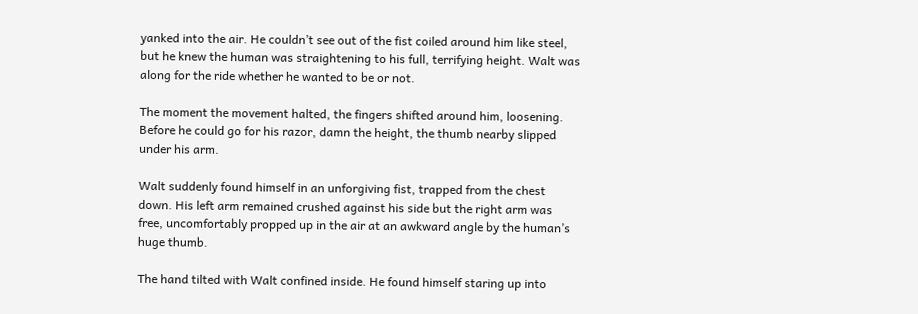yanked into the air. He couldn’t see out of the fist coiled around him like steel, but he knew the human was straightening to his full, terrifying height. Walt was along for the ride whether he wanted to be or not.

The moment the movement halted, the fingers shifted around him, loosening. Before he could go for his razor, damn the height, the thumb nearby slipped under his arm.

Walt suddenly found himself in an unforgiving fist, trapped from the chest down. His left arm remained crushed against his side but the right arm was free, uncomfortably propped up in the air at an awkward angle by the human’s huge thumb.

The hand tilted with Walt confined inside. He found himself staring up into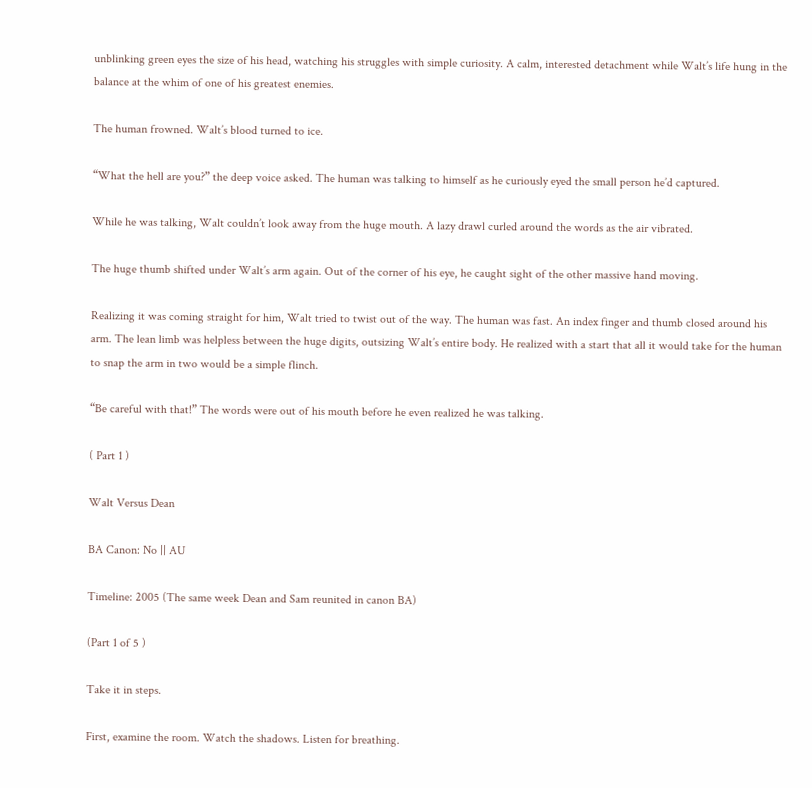unblinking green eyes the size of his head, watching his struggles with simple curiosity. A calm, interested detachment while Walt’s life hung in the balance at the whim of one of his greatest enemies.

The human frowned. Walt’s blood turned to ice.

“What the hell are you?” the deep voice asked. The human was talking to himself as he curiously eyed the small person he’d captured.

While he was talking, Walt couldn’t look away from the huge mouth. A lazy drawl curled around the words as the air vibrated.

The huge thumb shifted under Walt’s arm again. Out of the corner of his eye, he caught sight of the other massive hand moving.

Realizing it was coming straight for him, Walt tried to twist out of the way. The human was fast. An index finger and thumb closed around his arm. The lean limb was helpless between the huge digits, outsizing Walt’s entire body. He realized with a start that all it would take for the human to snap the arm in two would be a simple flinch.

“Be careful with that!” The words were out of his mouth before he even realized he was talking.

( Part 1 )

Walt Versus Dean

BA Canon: No || AU

Timeline: 2005 (The same week Dean and Sam reunited in canon BA)

(Part 1 of 5 )

Take it in steps.

First, examine the room. Watch the shadows. Listen for breathing.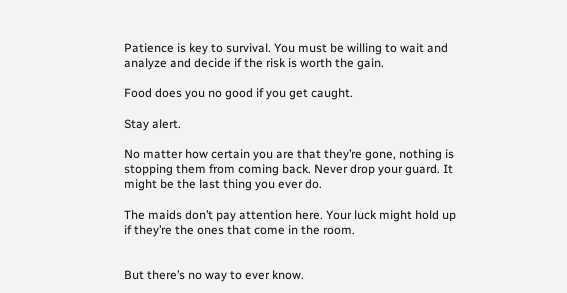Patience is key to survival. You must be willing to wait and analyze and decide if the risk is worth the gain.

Food does you no good if you get caught.

Stay alert.

No matter how certain you are that they’re gone, nothing is stopping them from coming back. Never drop your guard. It might be the last thing you ever do.

The maids don’t pay attention here. Your luck might hold up if they’re the ones that come in the room.


But there’s no way to ever know.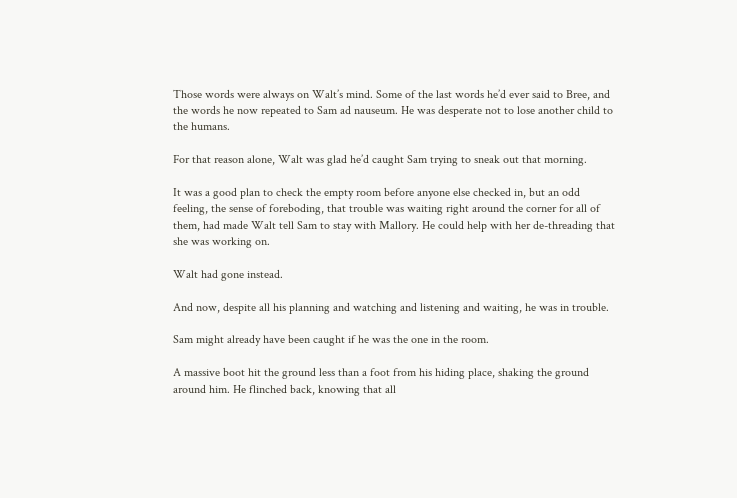Those words were always on Walt’s mind. Some of the last words he’d ever said to Bree, and the words he now repeated to Sam ad nauseum. He was desperate not to lose another child to the humans.

For that reason alone, Walt was glad he’d caught Sam trying to sneak out that morning.

It was a good plan to check the empty room before anyone else checked in, but an odd feeling, the sense of foreboding, that trouble was waiting right around the corner for all of them, had made Walt tell Sam to stay with Mallory. He could help with her de-threading that she was working on.

Walt had gone instead.

And now, despite all his planning and watching and listening and waiting, he was in trouble.

Sam might already have been caught if he was the one in the room.

A massive boot hit the ground less than a foot from his hiding place, shaking the ground around him. He flinched back, knowing that all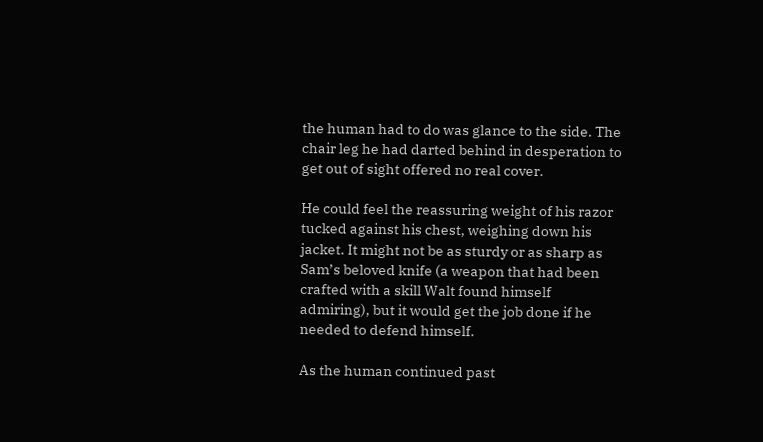the human had to do was glance to the side. The chair leg he had darted behind in desperation to get out of sight offered no real cover.

He could feel the reassuring weight of his razor tucked against his chest, weighing down his jacket. It might not be as sturdy or as sharp as Sam’s beloved knife (a weapon that had been crafted with a skill Walt found himself admiring), but it would get the job done if he needed to defend himself.

As the human continued past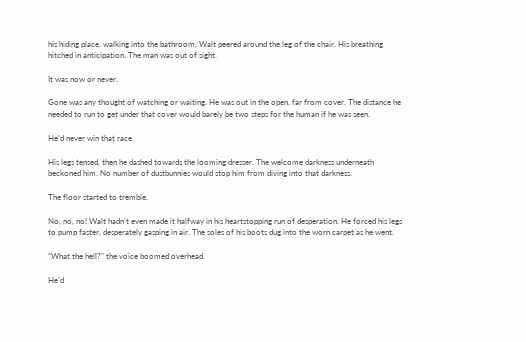his hiding place, walking into the bathroom, Walt peered around the leg of the chair. His breathing hitched in anticipation. The man was out of sight.

It was now or never.

Gone was any thought of watching or waiting. He was out in the open, far from cover. The distance he needed to run to get under that cover would barely be two steps for the human if he was seen.

He’d never win that race.

His legs tensed, then he dashed towards the looming dresser. The welcome darkness underneath beckoned him. No number of dustbunnies would stop him from diving into that darkness.

The floor started to tremble.

No, no, no! Walt hadn’t even made it halfway in his heartstopping run of desperation. He forced his legs to pump faster, desperately gasping in air. The soles of his boots dug into the worn carpet as he went.

“What the hell?” the voice boomed overhead.

He’d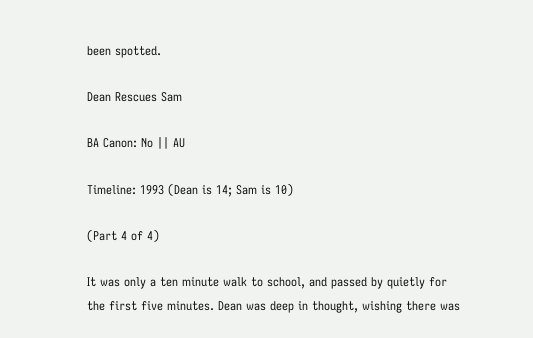been spotted.

Dean Rescues Sam

BA Canon: No || AU

Timeline: 1993 (Dean is 14; Sam is 10)

(Part 4 of 4)

It was only a ten minute walk to school, and passed by quietly for the first five minutes. Dean was deep in thought, wishing there was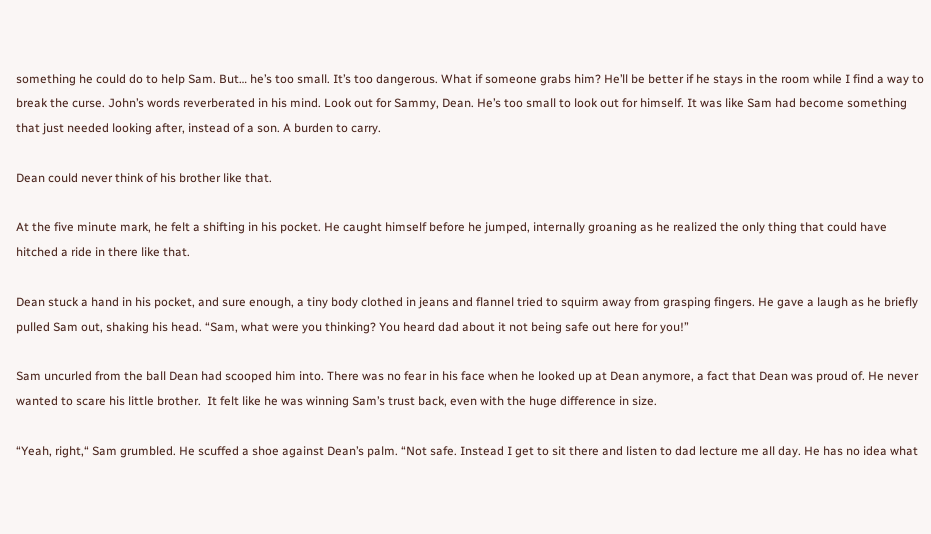something he could do to help Sam. But… he’s too small. It’s too dangerous. What if someone grabs him? He’ll be better if he stays in the room while I find a way to break the curse. John’s words reverberated in his mind. Look out for Sammy, Dean. He’s too small to look out for himself. It was like Sam had become something that just needed looking after, instead of a son. A burden to carry.

Dean could never think of his brother like that.

At the five minute mark, he felt a shifting in his pocket. He caught himself before he jumped, internally groaning as he realized the only thing that could have hitched a ride in there like that.

Dean stuck a hand in his pocket, and sure enough, a tiny body clothed in jeans and flannel tried to squirm away from grasping fingers. He gave a laugh as he briefly pulled Sam out, shaking his head. “Sam, what were you thinking? You heard dad about it not being safe out here for you!”

Sam uncurled from the ball Dean had scooped him into. There was no fear in his face when he looked up at Dean anymore, a fact that Dean was proud of. He never wanted to scare his little brother.  It felt like he was winning Sam’s trust back, even with the huge difference in size.

“Yeah, right,“ Sam grumbled. He scuffed a shoe against Dean’s palm. “Not safe. Instead I get to sit there and listen to dad lecture me all day. He has no idea what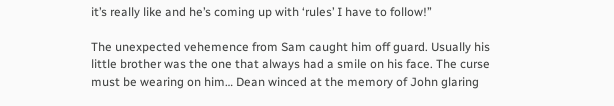it’s really like and he’s coming up with ‘rules’ I have to follow!”

The unexpected vehemence from Sam caught him off guard. Usually his little brother was the one that always had a smile on his face. The curse must be wearing on him… Dean winced at the memory of John glaring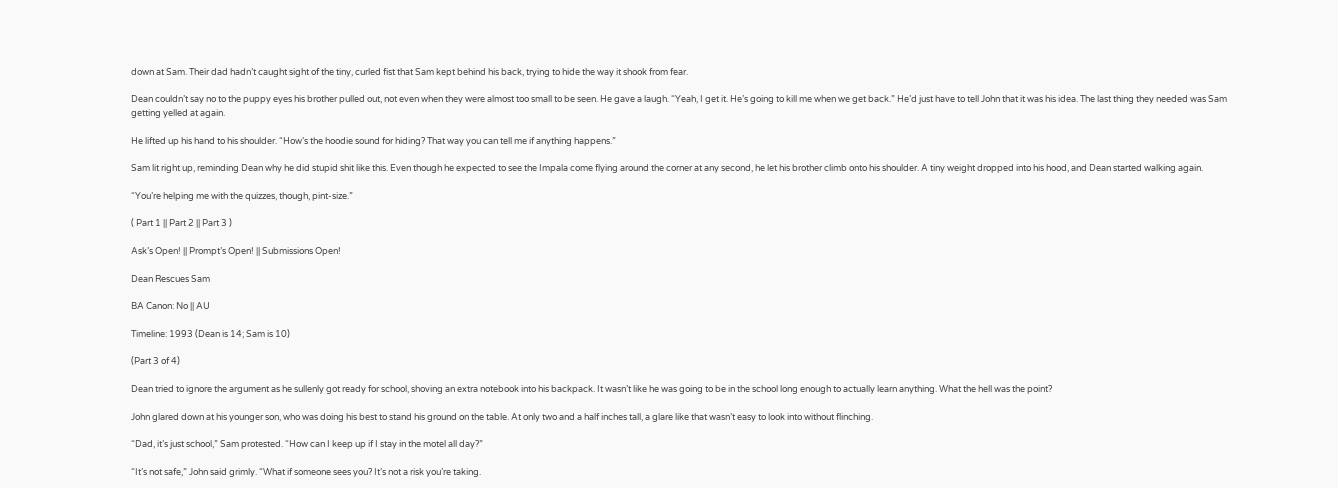down at Sam. Their dad hadn’t caught sight of the tiny, curled fist that Sam kept behind his back, trying to hide the way it shook from fear.

Dean couldn’t say no to the puppy eyes his brother pulled out, not even when they were almost too small to be seen. He gave a laugh. “Yeah, I get it. He’s going to kill me when we get back.” He’d just have to tell John that it was his idea. The last thing they needed was Sam getting yelled at again.

He lifted up his hand to his shoulder. “How’s the hoodie sound for hiding? That way you can tell me if anything happens.”

Sam lit right up, reminding Dean why he did stupid shit like this. Even though he expected to see the Impala come flying around the corner at any second, he let his brother climb onto his shoulder. A tiny weight dropped into his hood, and Dean started walking again.

“You’re helping me with the quizzes, though, pint-size.”

( Part 1 || Part 2 || Part 3 )

Ask’s Open! || Prompt’s Open! || Submissions Open!

Dean Rescues Sam

BA Canon: No || AU

Timeline: 1993 (Dean is 14; Sam is 10)

(Part 3 of 4)

Dean tried to ignore the argument as he sullenly got ready for school, shoving an extra notebook into his backpack. It wasn’t like he was going to be in the school long enough to actually learn anything. What the hell was the point?

John glared down at his younger son, who was doing his best to stand his ground on the table. At only two and a half inches tall, a glare like that wasn’t easy to look into without flinching.

“Dad, it’s just school,” Sam protested. “How can I keep up if I stay in the motel all day?”

“It’s not safe,” John said grimly. “What if someone sees you? It’s not a risk you’re taking.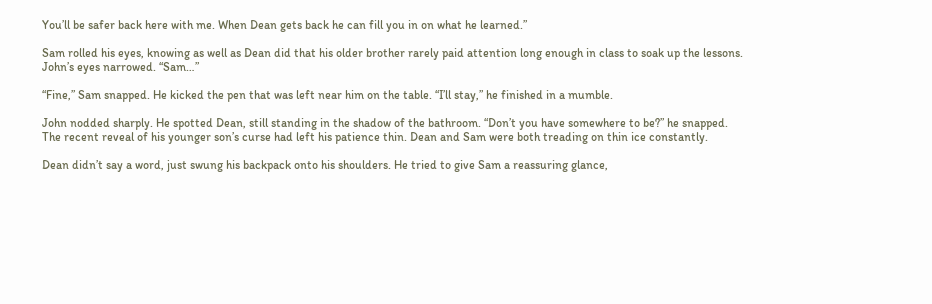You’ll be safer back here with me. When Dean gets back he can fill you in on what he learned.”

Sam rolled his eyes, knowing as well as Dean did that his older brother rarely paid attention long enough in class to soak up the lessons. John’s eyes narrowed. “Sam…”

“Fine,” Sam snapped. He kicked the pen that was left near him on the table. “I’ll stay,” he finished in a mumble.

John nodded sharply. He spotted Dean, still standing in the shadow of the bathroom. “Don’t you have somewhere to be?” he snapped. The recent reveal of his younger son’s curse had left his patience thin. Dean and Sam were both treading on thin ice constantly.

Dean didn’t say a word, just swung his backpack onto his shoulders. He tried to give Sam a reassuring glance,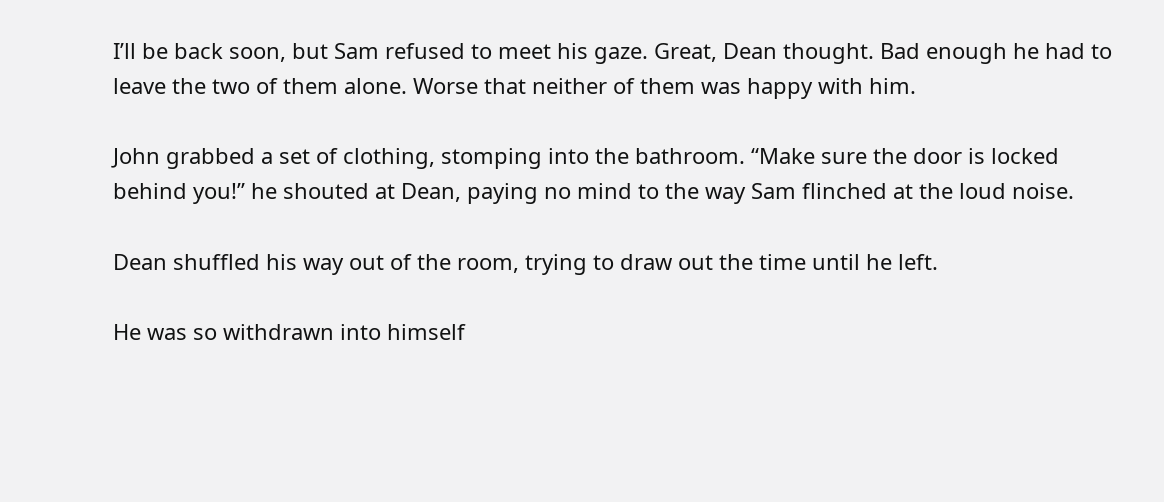I’ll be back soon, but Sam refused to meet his gaze. Great, Dean thought. Bad enough he had to leave the two of them alone. Worse that neither of them was happy with him.

John grabbed a set of clothing, stomping into the bathroom. “Make sure the door is locked behind you!” he shouted at Dean, paying no mind to the way Sam flinched at the loud noise.

Dean shuffled his way out of the room, trying to draw out the time until he left.

He was so withdrawn into himself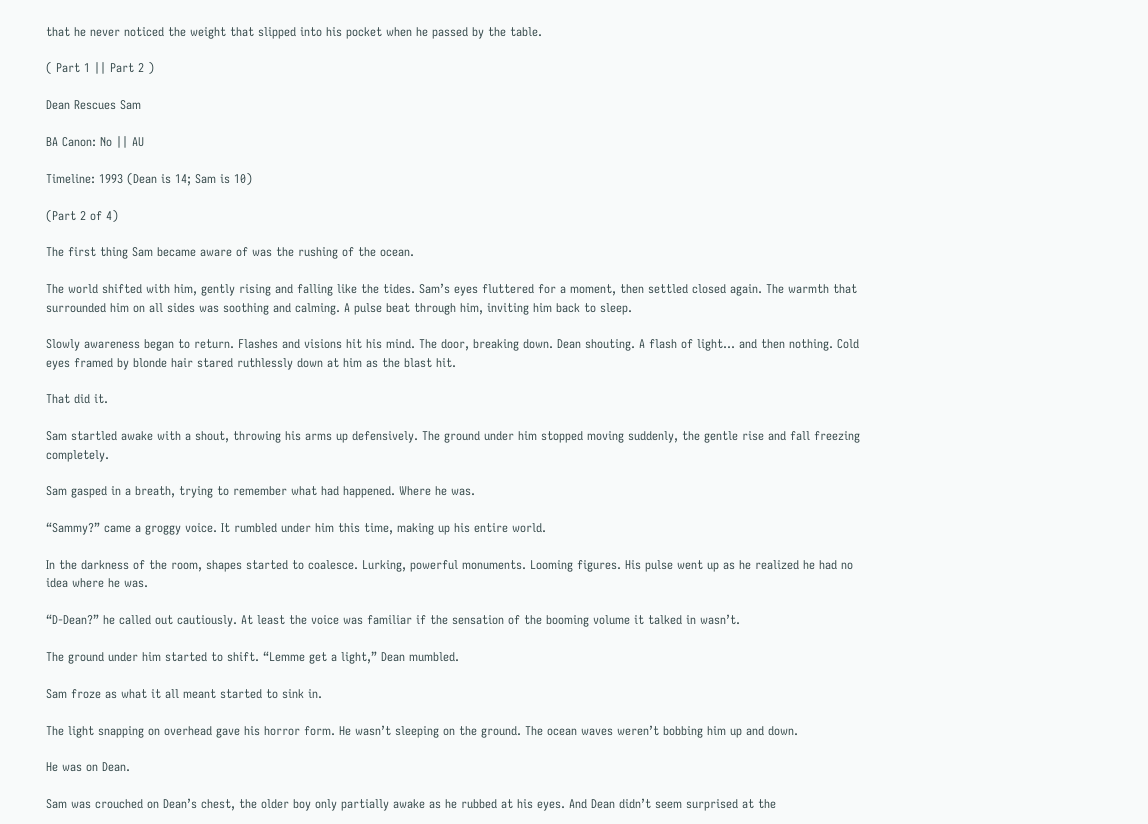that he never noticed the weight that slipped into his pocket when he passed by the table.

( Part 1 || Part 2 )

Dean Rescues Sam

BA Canon: No || AU

Timeline: 1993 (Dean is 14; Sam is 10)

(Part 2 of 4)

The first thing Sam became aware of was the rushing of the ocean.

The world shifted with him, gently rising and falling like the tides. Sam’s eyes fluttered for a moment, then settled closed again. The warmth that surrounded him on all sides was soothing and calming. A pulse beat through him, inviting him back to sleep.

Slowly awareness began to return. Flashes and visions hit his mind. The door, breaking down. Dean shouting. A flash of light… and then nothing. Cold eyes framed by blonde hair stared ruthlessly down at him as the blast hit.

That did it.

Sam startled awake with a shout, throwing his arms up defensively. The ground under him stopped moving suddenly, the gentle rise and fall freezing completely.

Sam gasped in a breath, trying to remember what had happened. Where he was.

“Sammy?” came a groggy voice. It rumbled under him this time, making up his entire world.

In the darkness of the room, shapes started to coalesce. Lurking, powerful monuments. Looming figures. His pulse went up as he realized he had no idea where he was.

“D-Dean?” he called out cautiously. At least the voice was familiar if the sensation of the booming volume it talked in wasn’t.

The ground under him started to shift. “Lemme get a light,” Dean mumbled.

Sam froze as what it all meant started to sink in.

The light snapping on overhead gave his horror form. He wasn’t sleeping on the ground. The ocean waves weren’t bobbing him up and down.

He was on Dean.

Sam was crouched on Dean’s chest, the older boy only partially awake as he rubbed at his eyes. And Dean didn’t seem surprised at the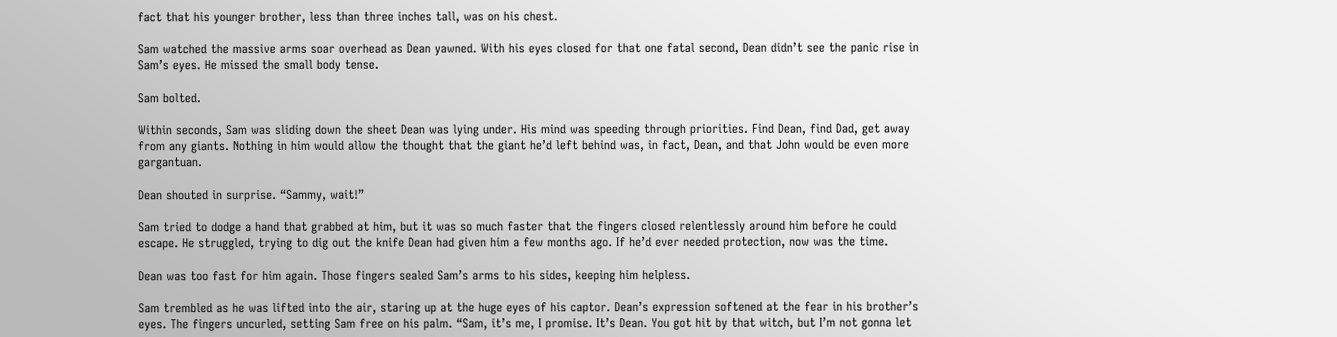fact that his younger brother, less than three inches tall, was on his chest.

Sam watched the massive arms soar overhead as Dean yawned. With his eyes closed for that one fatal second, Dean didn’t see the panic rise in Sam’s eyes. He missed the small body tense.

Sam bolted.

Within seconds, Sam was sliding down the sheet Dean was lying under. His mind was speeding through priorities. Find Dean, find Dad, get away from any giants. Nothing in him would allow the thought that the giant he’d left behind was, in fact, Dean, and that John would be even more gargantuan.

Dean shouted in surprise. “Sammy, wait!”

Sam tried to dodge a hand that grabbed at him, but it was so much faster that the fingers closed relentlessly around him before he could escape. He struggled, trying to dig out the knife Dean had given him a few months ago. If he’d ever needed protection, now was the time.

Dean was too fast for him again. Those fingers sealed Sam’s arms to his sides, keeping him helpless.

Sam trembled as he was lifted into the air, staring up at the huge eyes of his captor. Dean’s expression softened at the fear in his brother’s eyes. The fingers uncurled, setting Sam free on his palm. “Sam, it’s me, I promise. It’s Dean. You got hit by that witch, but I’m not gonna let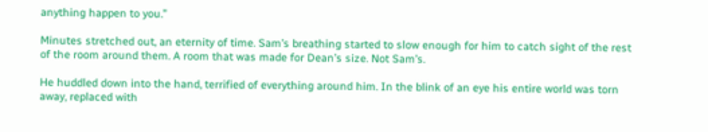anything happen to you.”

Minutes stretched out, an eternity of time. Sam’s breathing started to slow enough for him to catch sight of the rest of the room around them. A room that was made for Dean’s size. Not Sam’s.

He huddled down into the hand, terrified of everything around him. In the blink of an eye his entire world was torn away, replaced with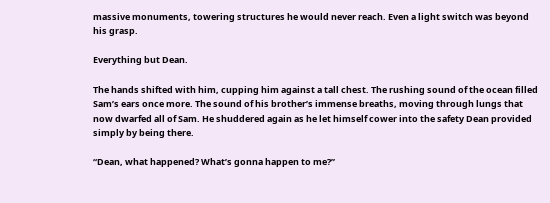massive monuments, towering structures he would never reach. Even a light switch was beyond his grasp.

Everything but Dean.

The hands shifted with him, cupping him against a tall chest. The rushing sound of the ocean filled Sam’s ears once more. The sound of his brother’s immense breaths, moving through lungs that now dwarfed all of Sam. He shuddered again as he let himself cower into the safety Dean provided simply by being there.

“Dean, what happened? What’s gonna happen to me?”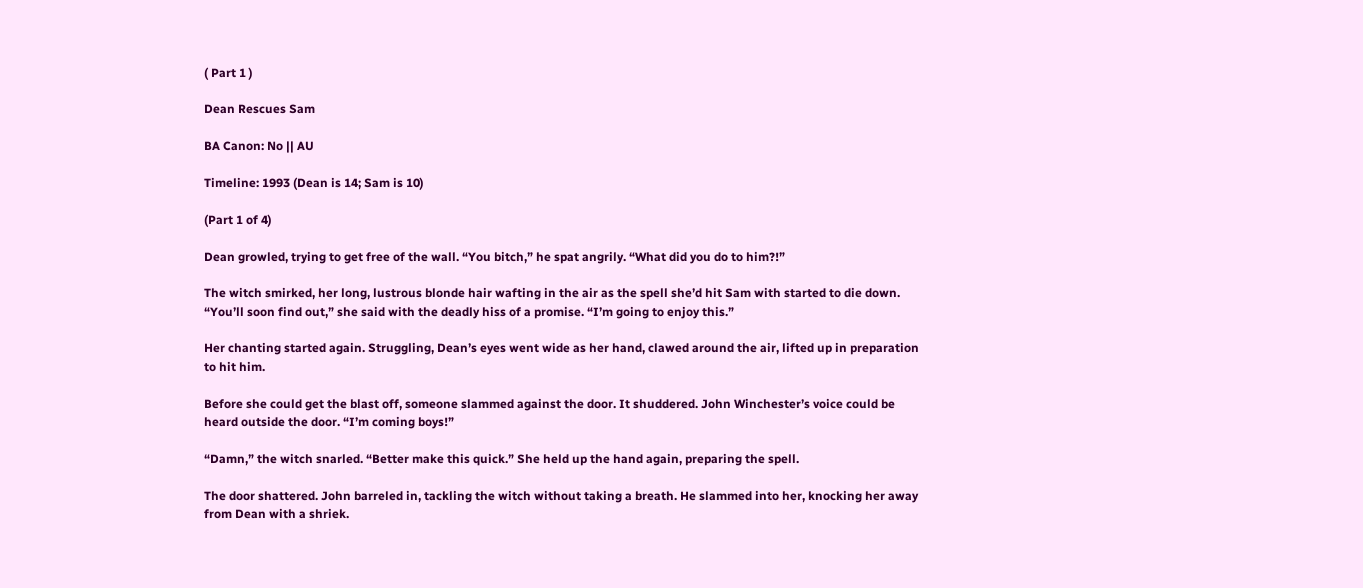( Part 1 )

Dean Rescues Sam

BA Canon: No || AU

Timeline: 1993 (Dean is 14; Sam is 10)

(Part 1 of 4)

Dean growled, trying to get free of the wall. “You bitch,” he spat angrily. “What did you do to him?!”

The witch smirked, her long, lustrous blonde hair wafting in the air as the spell she’d hit Sam with started to die down. “You’ll soon find out,” she said with the deadly hiss of a promise. “I’m going to enjoy this.”

Her chanting started again. Struggling, Dean’s eyes went wide as her hand, clawed around the air, lifted up in preparation to hit him.

Before she could get the blast off, someone slammed against the door. It shuddered. John Winchester’s voice could be heard outside the door. “I’m coming boys!”

“Damn,” the witch snarled. “Better make this quick.” She held up the hand again, preparing the spell.

The door shattered. John barreled in, tackling the witch without taking a breath. He slammed into her, knocking her away from Dean with a shriek.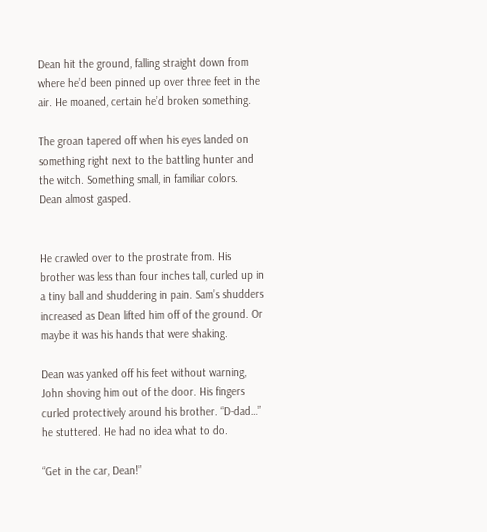Dean hit the ground, falling straight down from where he’d been pinned up over three feet in the air. He moaned, certain he’d broken something.

The groan tapered off when his eyes landed on something right next to the battling hunter and the witch. Something small, in familiar colors. Dean almost gasped.


He crawled over to the prostrate from. His brother was less than four inches tall, curled up in a tiny ball and shuddering in pain. Sam’s shudders increased as Dean lifted him off of the ground. Or maybe it was his hands that were shaking.

Dean was yanked off his feet without warning, John shoving him out of the door. His fingers curled protectively around his brother. “D-dad…” he stuttered. He had no idea what to do.

“Get in the car, Dean!”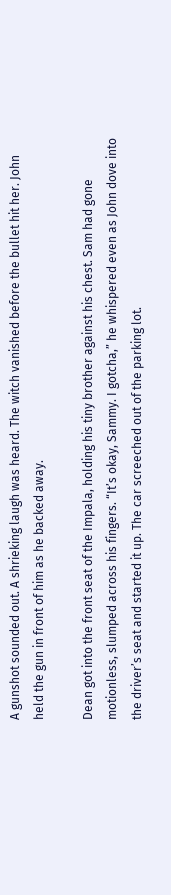A gunshot sounded out. A shrieking laugh was heard. The witch vanished before the bullet hit her. John held the gun in front of him as he backed away.

Dean got into the front seat of the Impala, holding his tiny brother against his chest. Sam had gone motionless, slumped across his fingers. “It’s okay, Sammy. I gotcha,” he whispered even as John dove into the driver’s seat and started it up. The car screeched out of the parking lot.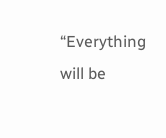“Everything will be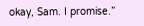okay, Sam. I promise.”